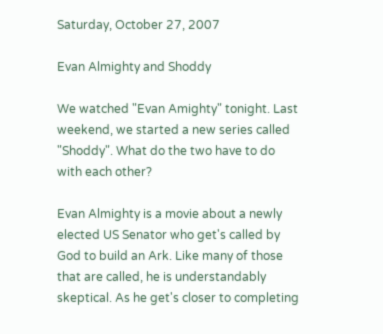Saturday, October 27, 2007

Evan Almighty and Shoddy

We watched "Evan Amighty" tonight. Last weekend, we started a new series called "Shoddy". What do the two have to do with each other?

Evan Almighty is a movie about a newly elected US Senator who get's called by God to build an Ark. Like many of those that are called, he is understandably skeptical. As he get's closer to completing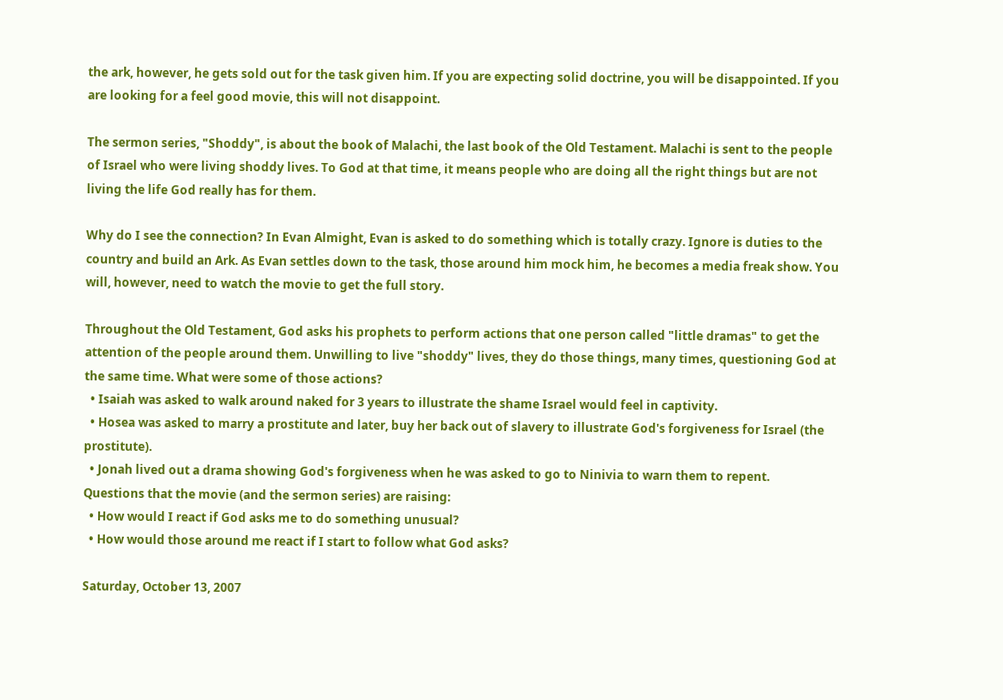the ark, however, he gets sold out for the task given him. If you are expecting solid doctrine, you will be disappointed. If you are looking for a feel good movie, this will not disappoint.

The sermon series, "Shoddy", is about the book of Malachi, the last book of the Old Testament. Malachi is sent to the people of Israel who were living shoddy lives. To God at that time, it means people who are doing all the right things but are not living the life God really has for them.

Why do I see the connection? In Evan Almight, Evan is asked to do something which is totally crazy. Ignore is duties to the country and build an Ark. As Evan settles down to the task, those around him mock him, he becomes a media freak show. You will, however, need to watch the movie to get the full story.

Throughout the Old Testament, God asks his prophets to perform actions that one person called "little dramas" to get the attention of the people around them. Unwilling to live "shoddy" lives, they do those things, many times, questioning God at the same time. What were some of those actions?
  • Isaiah was asked to walk around naked for 3 years to illustrate the shame Israel would feel in captivity.
  • Hosea was asked to marry a prostitute and later, buy her back out of slavery to illustrate God's forgiveness for Israel (the prostitute).
  • Jonah lived out a drama showing God's forgiveness when he was asked to go to Ninivia to warn them to repent.
Questions that the movie (and the sermon series) are raising:
  • How would I react if God asks me to do something unusual?
  • How would those around me react if I start to follow what God asks?

Saturday, October 13, 2007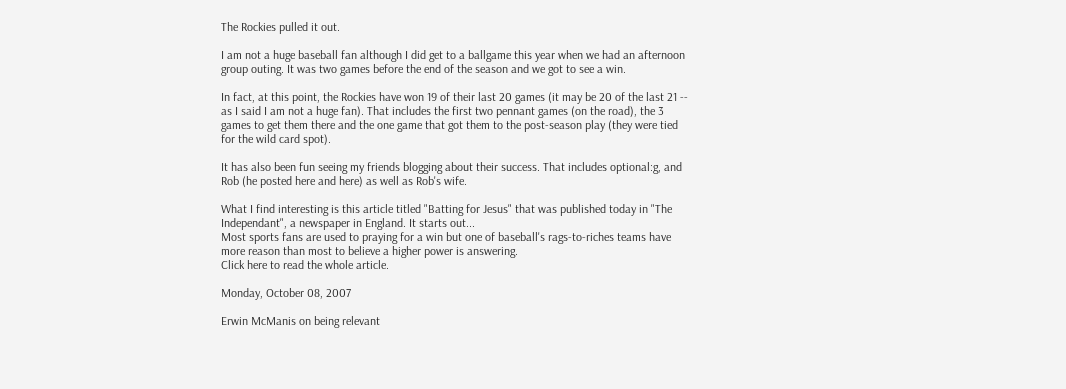The Rockies pulled it out.

I am not a huge baseball fan although I did get to a ballgame this year when we had an afternoon group outing. It was two games before the end of the season and we got to see a win.

In fact, at this point, the Rockies have won 19 of their last 20 games (it may be 20 of the last 21 -- as I said I am not a huge fan). That includes the first two pennant games (on the road), the 3 games to get them there and the one game that got them to the post-season play (they were tied for the wild card spot).

It has also been fun seeing my friends blogging about their success. That includes optional:g, and Rob (he posted here and here) as well as Rob's wife.

What I find interesting is this article titled "Batting for Jesus" that was published today in "The Independant", a newspaper in England. It starts out...
Most sports fans are used to praying for a win but one of baseball's rags-to-riches teams have more reason than most to believe a higher power is answering.
Click here to read the whole article.

Monday, October 08, 2007

Erwin McManis on being relevant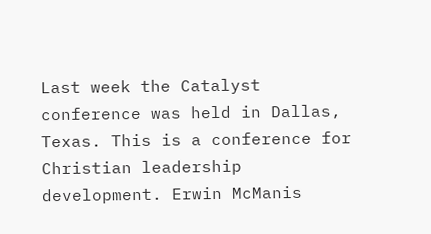Last week the Catalyst conference was held in Dallas, Texas. This is a conference for Christian leadership development. Erwin McManis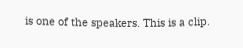is one of the speakers. This is a clip.